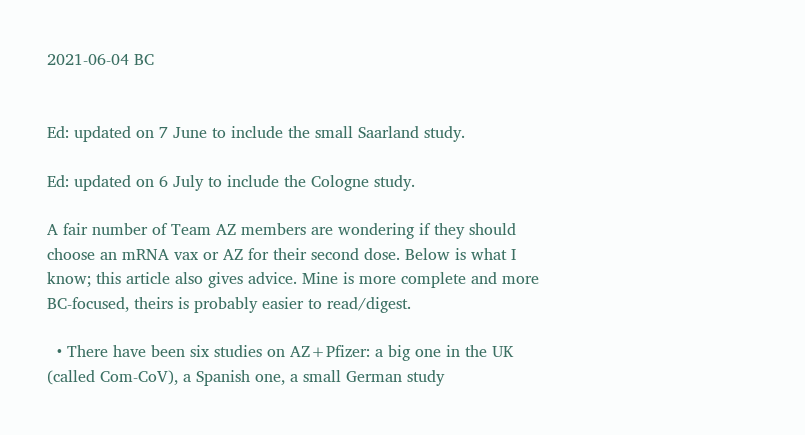2021-06-04 BC


Ed: updated on 7 June to include the small Saarland study.

Ed: updated on 6 July to include the Cologne study.

A fair number of Team AZ members are wondering if they should choose an mRNA vax or AZ for their second dose. Below is what I know; this article also gives advice. Mine is more complete and more BC-focused, theirs is probably easier to read/digest.

  • There have been six studies on AZ+Pfizer: a big one in the UK (called Com-CoV), a Spanish one, a small German study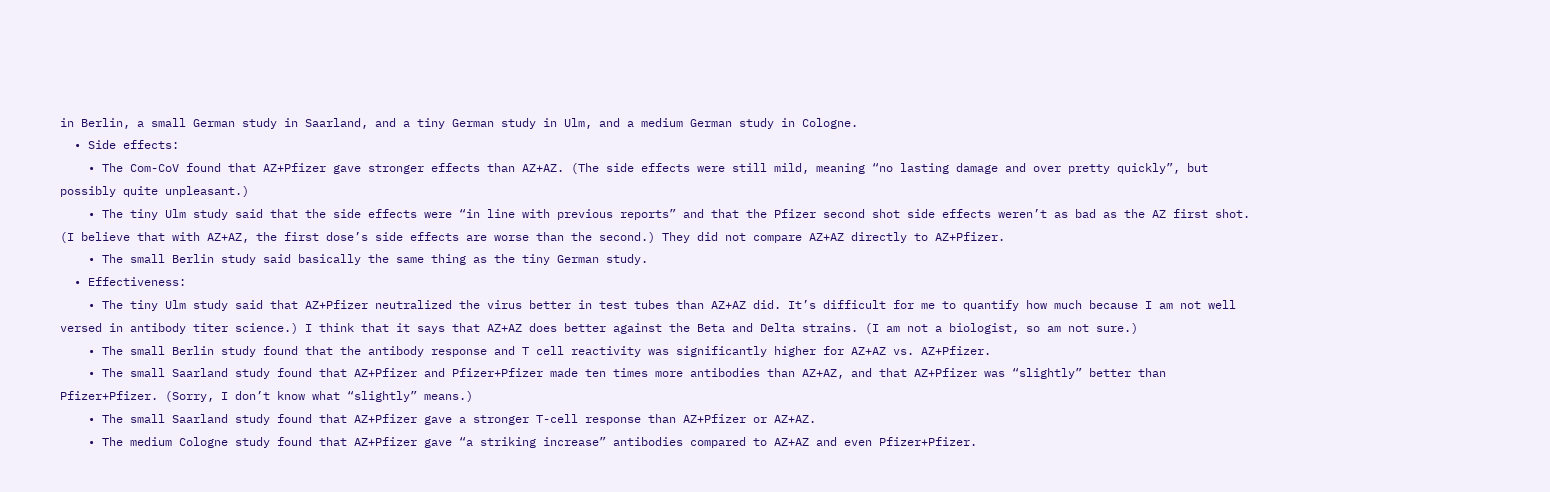in Berlin, a small German study in Saarland, and a tiny German study in Ulm, and a medium German study in Cologne.
  • Side effects:
    • The Com-CoV found that AZ+Pfizer gave stronger effects than AZ+AZ. (The side effects were still mild, meaning “no lasting damage and over pretty quickly”, but possibly quite unpleasant.)
    • The tiny Ulm study said that the side effects were “in line with previous reports” and that the Pfizer second shot side effects weren’t as bad as the AZ first shot. (I believe that with AZ+AZ, the first dose’s side effects are worse than the second.) They did not compare AZ+AZ directly to AZ+Pfizer.
    • The small Berlin study said basically the same thing as the tiny German study.
  • Effectiveness:
    • The tiny Ulm study said that AZ+Pfizer neutralized the virus better in test tubes than AZ+AZ did. It’s difficult for me to quantify how much because I am not well versed in antibody titer science.) I think that it says that AZ+AZ does better against the Beta and Delta strains. (I am not a biologist, so am not sure.)
    • The small Berlin study found that the antibody response and T cell reactivity was significantly higher for AZ+AZ vs. AZ+Pfizer.
    • The small Saarland study found that AZ+Pfizer and Pfizer+Pfizer made ten times more antibodies than AZ+AZ, and that AZ+Pfizer was “slightly” better than Pfizer+Pfizer. (Sorry, I don’t know what “slightly” means.)
    • The small Saarland study found that AZ+Pfizer gave a stronger T-cell response than AZ+Pfizer or AZ+AZ.
    • The medium Cologne study found that AZ+Pfizer gave “a striking increase” antibodies compared to AZ+AZ and even Pfizer+Pfizer.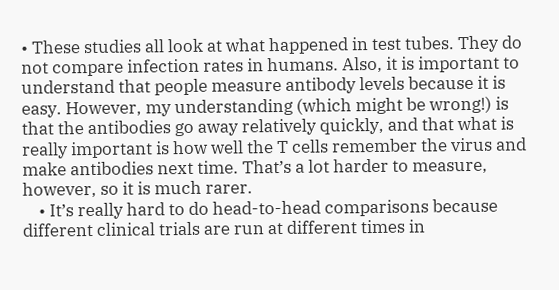• These studies all look at what happened in test tubes. They do not compare infection rates in humans. Also, it is important to understand that people measure antibody levels because it is easy. However, my understanding (which might be wrong!) is that the antibodies go away relatively quickly, and that what is really important is how well the T cells remember the virus and make antibodies next time. That’s a lot harder to measure, however, so it is much rarer.
    • It’s really hard to do head-to-head comparisons because different clinical trials are run at different times in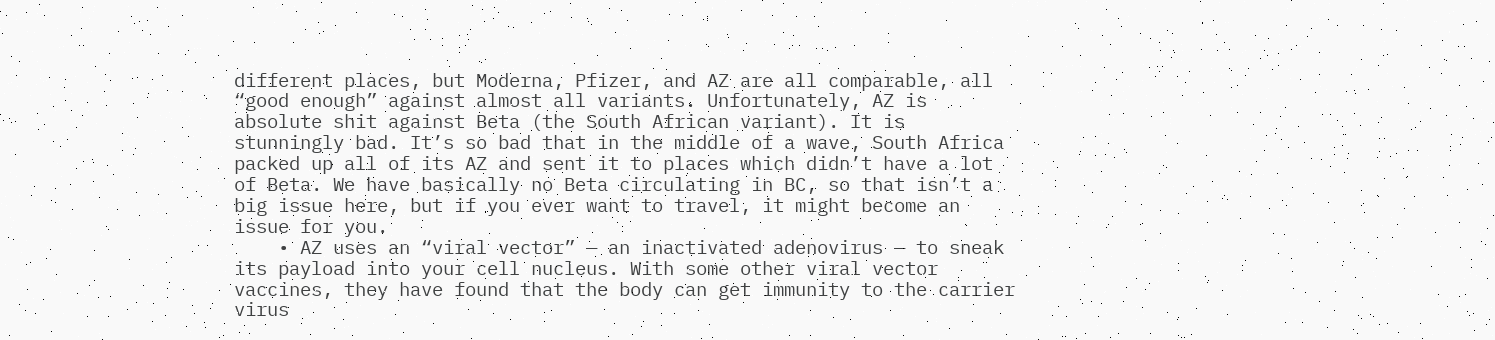different places, but Moderna, Pfizer, and AZ are all comparable, all “good enough” against almost all variants. Unfortunately, AZ is absolute shit against Beta (the South African variant). It is stunningly bad. It’s so bad that in the middle of a wave, South Africa packed up all of its AZ and sent it to places which didn’t have a lot of Beta. We have basically no Beta circulating in BC, so that isn’t a big issue here, but if you ever want to travel, it might become an issue for you.
    • AZ uses an “viral vector” — an inactivated adenovirus — to sneak its payload into your cell nucleus. With some other viral vector vaccines, they have found that the body can get immunity to the carrier virus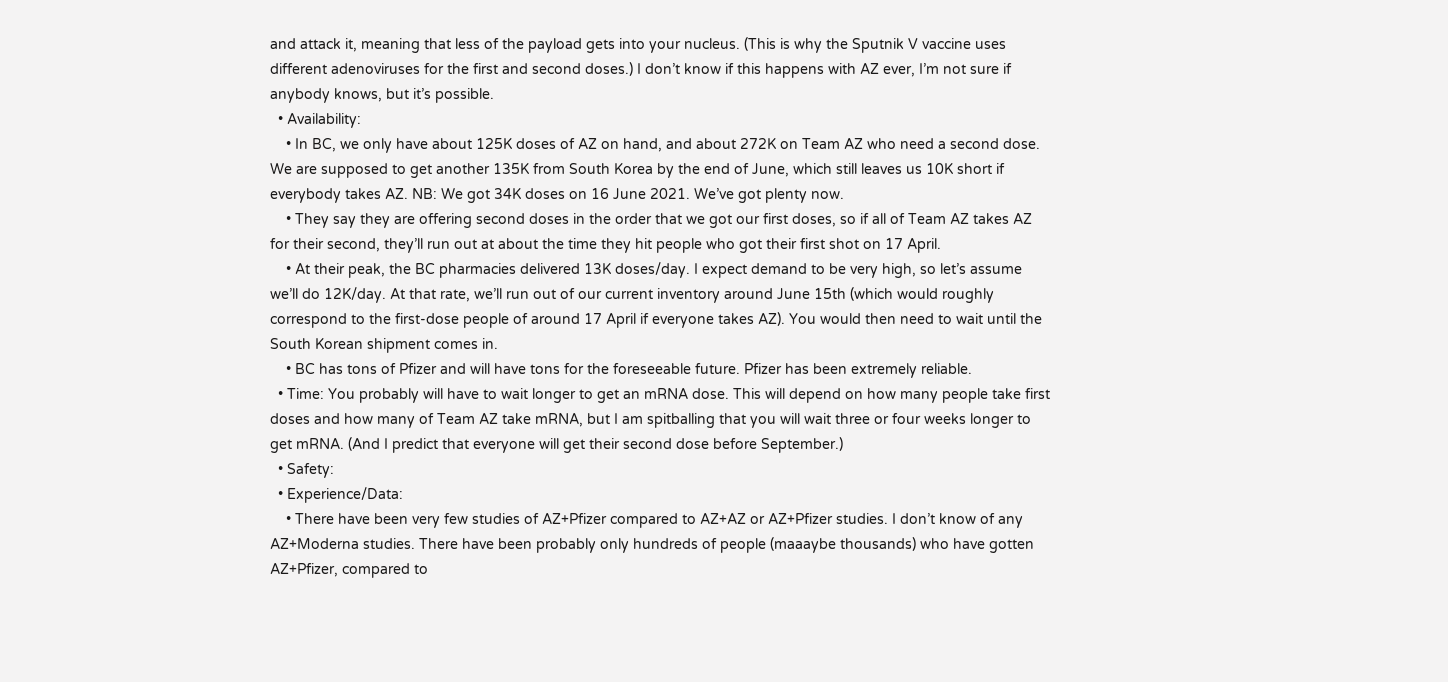and attack it, meaning that less of the payload gets into your nucleus. (This is why the Sputnik V vaccine uses different adenoviruses for the first and second doses.) I don’t know if this happens with AZ ever, I’m not sure if anybody knows, but it’s possible.
  • Availability:
    • In BC, we only have about 125K doses of AZ on hand, and about 272K on Team AZ who need a second dose. We are supposed to get another 135K from South Korea by the end of June, which still leaves us 10K short if everybody takes AZ. NB: We got 34K doses on 16 June 2021. We’ve got plenty now.
    • They say they are offering second doses in the order that we got our first doses, so if all of Team AZ takes AZ for their second, they’ll run out at about the time they hit people who got their first shot on 17 April.
    • At their peak, the BC pharmacies delivered 13K doses/day. I expect demand to be very high, so let’s assume we’ll do 12K/day. At that rate, we’ll run out of our current inventory around June 15th (which would roughly correspond to the first-dose people of around 17 April if everyone takes AZ). You would then need to wait until the South Korean shipment comes in.
    • BC has tons of Pfizer and will have tons for the foreseeable future. Pfizer has been extremely reliable.
  • Time: You probably will have to wait longer to get an mRNA dose. This will depend on how many people take first doses and how many of Team AZ take mRNA, but I am spitballing that you will wait three or four weeks longer to get mRNA. (And I predict that everyone will get their second dose before September.)
  • Safety:
  • Experience/Data:
    • There have been very few studies of AZ+Pfizer compared to AZ+AZ or AZ+Pfizer studies. I don’t know of any AZ+Moderna studies. There have been probably only hundreds of people (maaaybe thousands) who have gotten AZ+Pfizer, compared to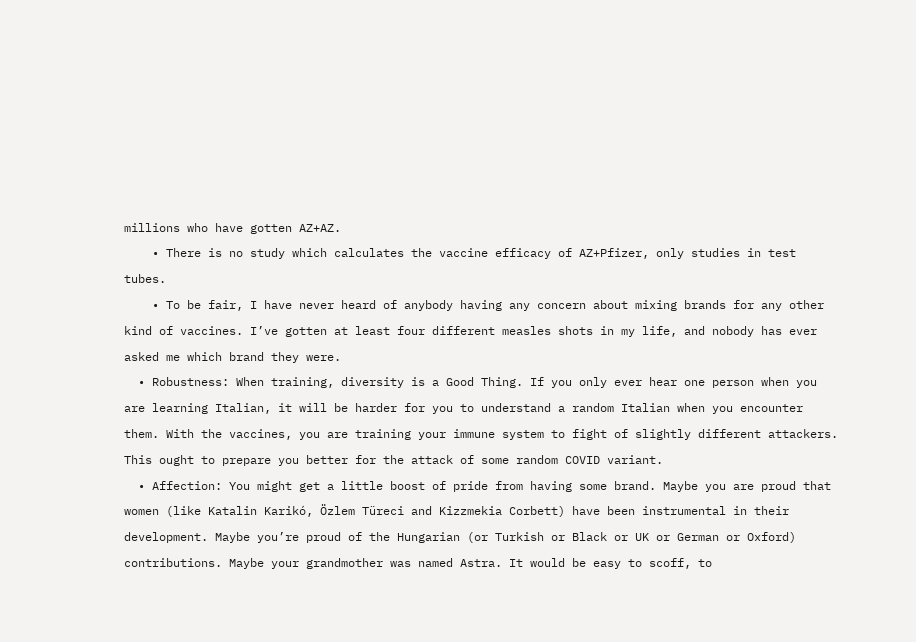millions who have gotten AZ+AZ.
    • There is no study which calculates the vaccine efficacy of AZ+Pfizer, only studies in test tubes.
    • To be fair, I have never heard of anybody having any concern about mixing brands for any other kind of vaccines. I’ve gotten at least four different measles shots in my life, and nobody has ever asked me which brand they were.
  • Robustness: When training, diversity is a Good Thing. If you only ever hear one person when you are learning Italian, it will be harder for you to understand a random Italian when you encounter them. With the vaccines, you are training your immune system to fight of slightly different attackers. This ought to prepare you better for the attack of some random COVID variant.
  • Affection: You might get a little boost of pride from having some brand. Maybe you are proud that women (like Katalin Karikó, Özlem Türeci and Kizzmekia Corbett) have been instrumental in their development. Maybe you’re proud of the Hungarian (or Turkish or Black or UK or German or Oxford) contributions. Maybe your grandmother was named Astra. It would be easy to scoff, to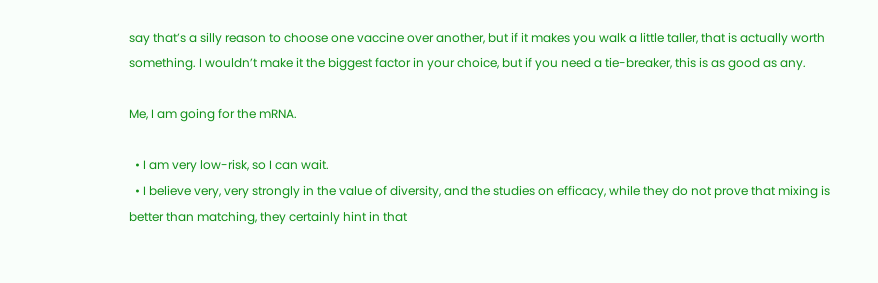say that’s a silly reason to choose one vaccine over another, but if it makes you walk a little taller, that is actually worth something. I wouldn’t make it the biggest factor in your choice, but if you need a tie-breaker, this is as good as any.

Me, I am going for the mRNA.

  • I am very low-risk, so I can wait.
  • I believe very, very strongly in the value of diversity, and the studies on efficacy, while they do not prove that mixing is better than matching, they certainly hint in that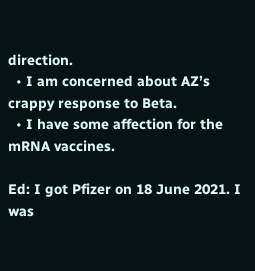direction.
  • I am concerned about AZ’s crappy response to Beta.
  • I have some affection for the mRNA vaccines.

Ed: I got Pfizer on 18 June 2021. I was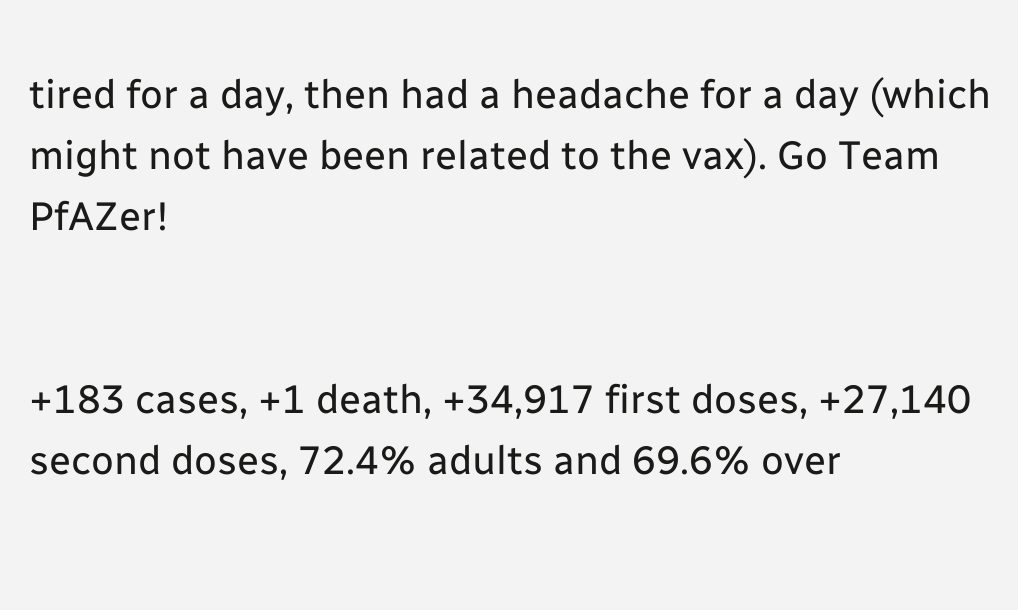tired for a day, then had a headache for a day (which might not have been related to the vax). Go Team PfAZer!


+183 cases, +1 death, +34,917 first doses, +27,140 second doses, 72.4% adults and 69.6% over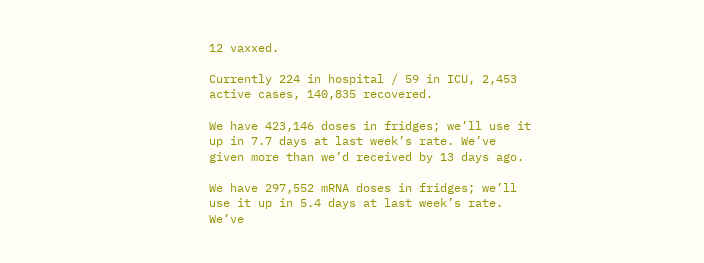12 vaxxed.

Currently 224 in hospital / 59 in ICU, 2,453 active cases, 140,835 recovered.

We have 423,146 doses in fridges; we’ll use it up in 7.7 days at last week’s rate. We’ve given more than we’d received by 13 days ago.

We have 297,552 mRNA doses in fridges; we’ll use it up in 5.4 days at last week’s rate. We’ve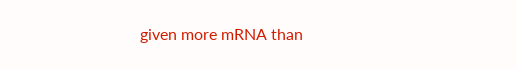given more mRNA than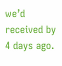we’d received by 4 days ago.